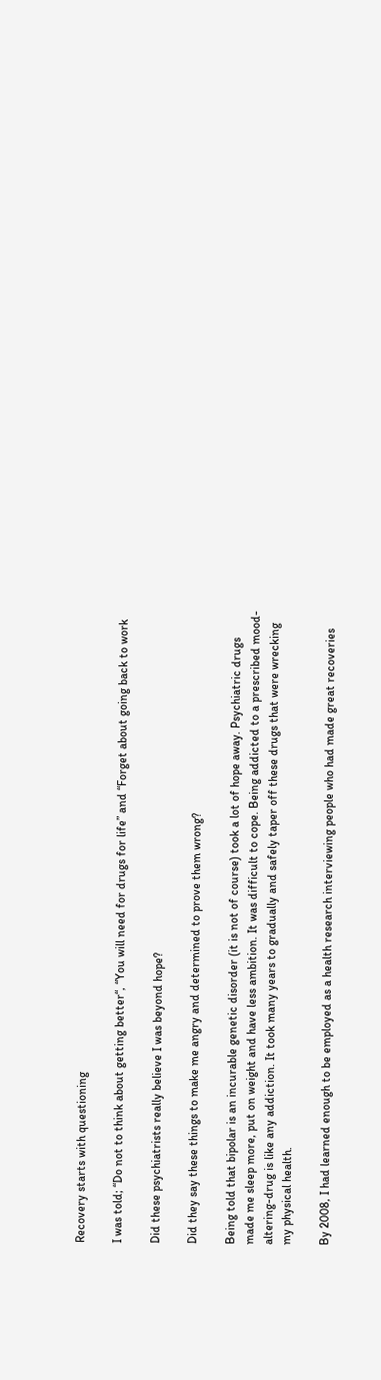Recovery starts with questioning

I was told; “Do not to think about getting better“, “You will need for drugs for life” and “Forget about going back to work

Did these psychiatrists really believe I was beyond hope?

Did they say these things to make me angry and determined to prove them wrong?

Being told that bipolar is an incurable genetic disorder (it is not of course) took a lot of hope away. Psychiatric drugs made me sleep more, put on weight and have less ambition. It was difficult to cope. Being addicted to a prescribed mood-altering-drug is like any addiction. It took many years to gradually and safely taper off these drugs that were wrecking my physical health.

By 2008, I had learned enough to be employed as a health research interviewing people who had made great recoveries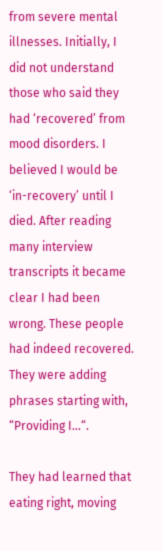from severe mental illnesses. Initially, I did not understand those who said they had ‘recovered’ from mood disorders. I believed I would be ‘in-recovery’ until I died. After reading many interview transcripts it became clear I had been wrong. These people had indeed recovered. They were adding phrases starting with, “Providing I…“.

They had learned that eating right, moving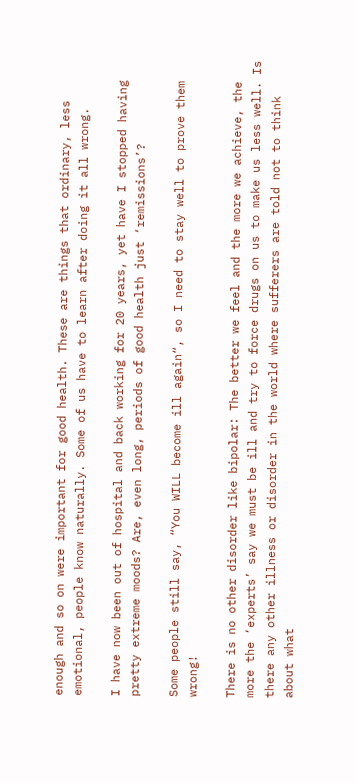enough and so on were important for good health. These are things that ordinary, less emotional, people know naturally. Some of us have to learn after doing it all wrong.

I have now been out of hospital and back working for 20 years, yet have I stopped having pretty extreme moods? Are, even long, periods of good health just ‘remissions’?

Some people still say, “You WILL become ill again“, so I need to stay well to prove them wrong!

There is no other disorder like bipolar: The better we feel and the more we achieve, the more the ‘experts’ say we must be ill and try to force drugs on us to make us less well. Is there any other illness or disorder in the world where sufferers are told not to think about what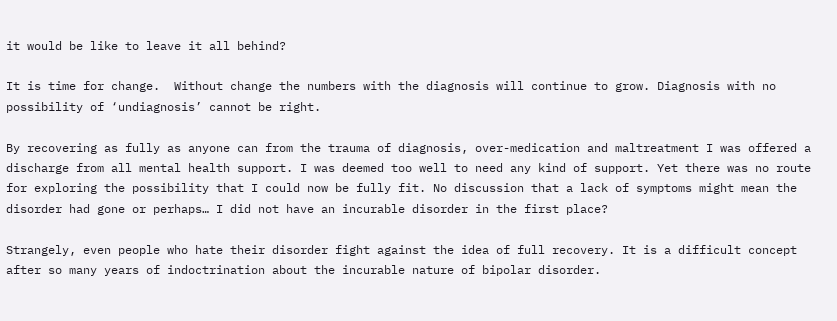it would be like to leave it all behind?

It is time for change.  Without change the numbers with the diagnosis will continue to grow. Diagnosis with no possibility of ‘undiagnosis’ cannot be right.

By recovering as fully as anyone can from the trauma of diagnosis, over-medication and maltreatment I was offered a discharge from all mental health support. I was deemed too well to need any kind of support. Yet there was no route for exploring the possibility that I could now be fully fit. No discussion that a lack of symptoms might mean the disorder had gone or perhaps… I did not have an incurable disorder in the first place?

Strangely, even people who hate their disorder fight against the idea of full recovery. It is a difficult concept after so many years of indoctrination about the incurable nature of bipolar disorder.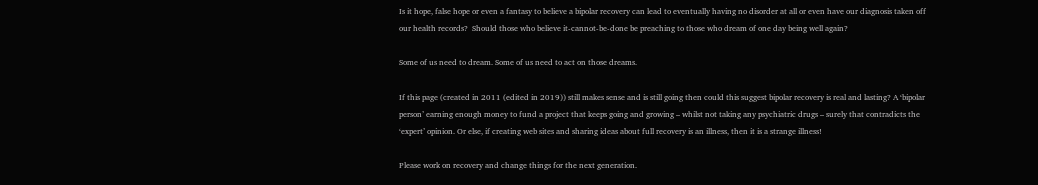Is it hope, false hope or even a fantasy to believe a bipolar recovery can lead to eventually having no disorder at all or even have our diagnosis taken off our health records?  Should those who believe it-cannot-be-done be preaching to those who dream of one day being well again?

Some of us need to dream. Some of us need to act on those dreams.

If this page (created in 2011 (edited in 2019)) still makes sense and is still going then could this suggest bipolar recovery is real and lasting? A ‘bipolar person’ earning enough money to fund a project that keeps going and growing – whilst not taking any psychiatric drugs – surely that contradicts the ‘expert’ opinion. Or else, if creating web sites and sharing ideas about full recovery is an illness, then it is a strange illness!

Please work on recovery and change things for the next generation.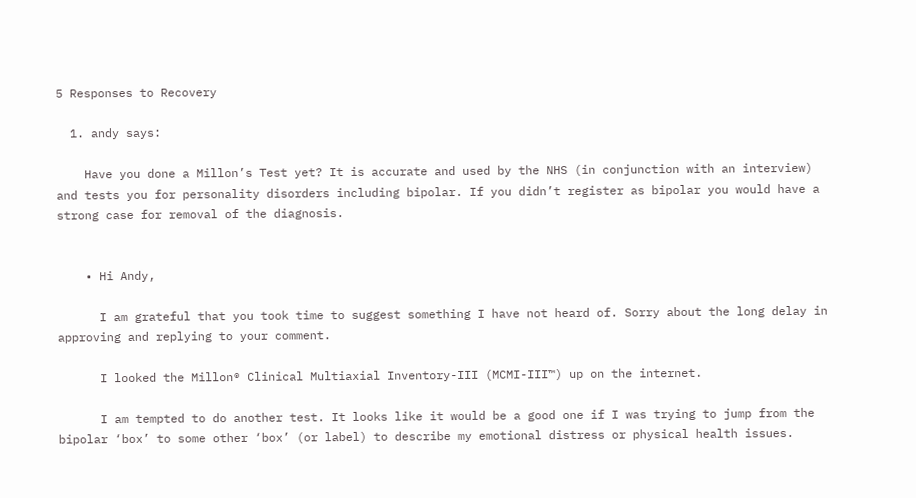5 Responses to Recovery

  1. andy says:

    Have you done a Millon’s Test yet? It is accurate and used by the NHS (in conjunction with an interview) and tests you for personality disorders including bipolar. If you didn’t register as bipolar you would have a strong case for removal of the diagnosis.


    • Hi Andy,

      I am grateful that you took time to suggest something I have not heard of. Sorry about the long delay in approving and replying to your comment.

      I looked the Millon® Clinical Multiaxial Inventory-III (MCMI-III™) up on the internet.

      I am tempted to do another test. It looks like it would be a good one if I was trying to jump from the bipolar ‘box’ to some other ‘box’ (or label) to describe my emotional distress or physical health issues.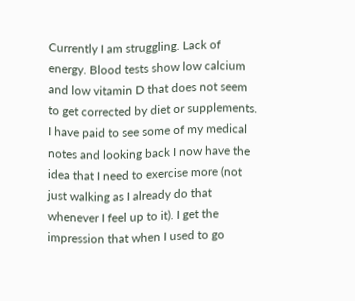Currently I am struggling. Lack of energy. Blood tests show low calcium and low vitamin D that does not seem to get corrected by diet or supplements. I have paid to see some of my medical notes and looking back I now have the idea that I need to exercise more (not just walking as I already do that whenever I feel up to it). I get the impression that when I used to go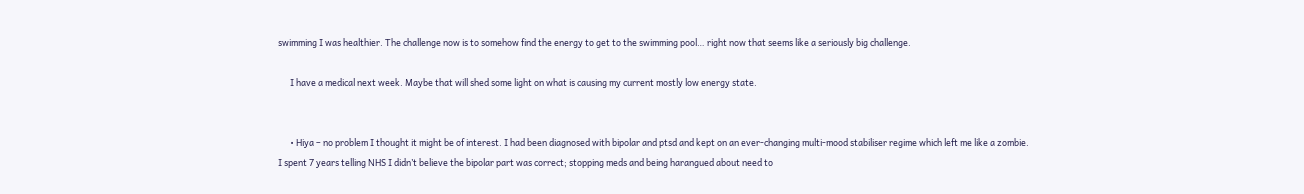swimming I was healthier. The challenge now is to somehow find the energy to get to the swimming pool… right now that seems like a seriously big challenge.

      I have a medical next week. Maybe that will shed some light on what is causing my current mostly low energy state.


      • Hiya – no problem I thought it might be of interest. I had been diagnosed with bipolar and ptsd and kept on an ever-changing multi-mood stabiliser regime which left me like a zombie. I spent 7 years telling NHS I didn’t believe the bipolar part was correct; stopping meds and being harangued about need to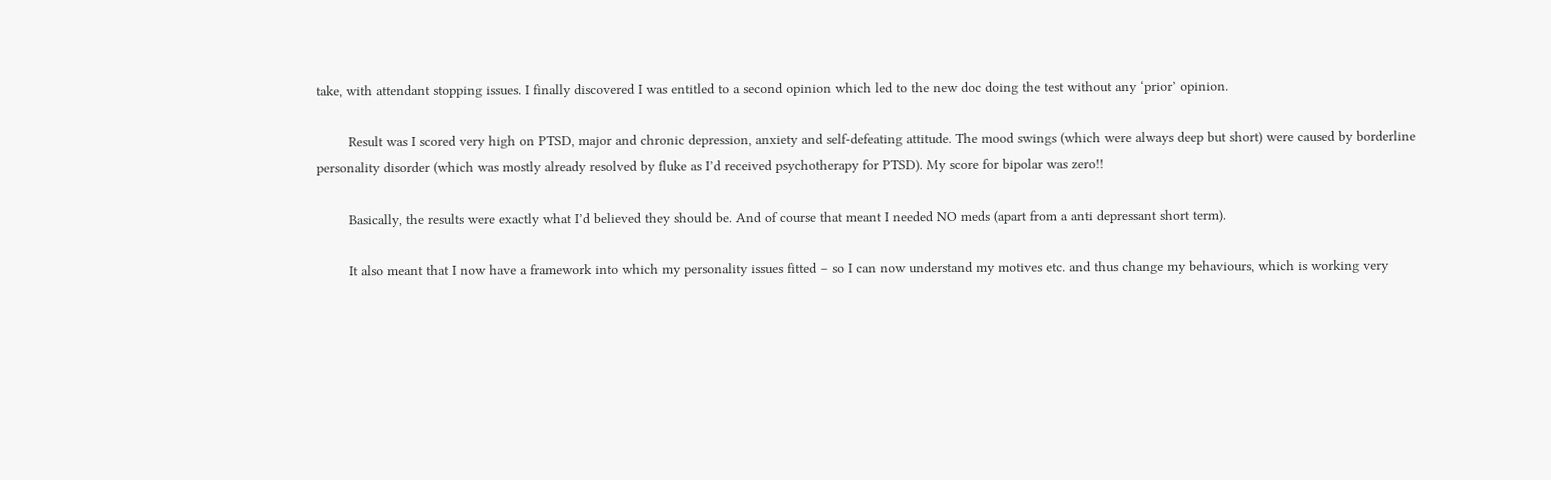take, with attendant stopping issues. I finally discovered I was entitled to a second opinion which led to the new doc doing the test without any ‘prior’ opinion.

        Result was I scored very high on PTSD, major and chronic depression, anxiety and self-defeating attitude. The mood swings (which were always deep but short) were caused by borderline personality disorder (which was mostly already resolved by fluke as I’d received psychotherapy for PTSD). My score for bipolar was zero!!

        Basically, the results were exactly what I’d believed they should be. And of course that meant I needed NO meds (apart from a anti depressant short term).

        It also meant that I now have a framework into which my personality issues fitted – so I can now understand my motives etc. and thus change my behaviours, which is working very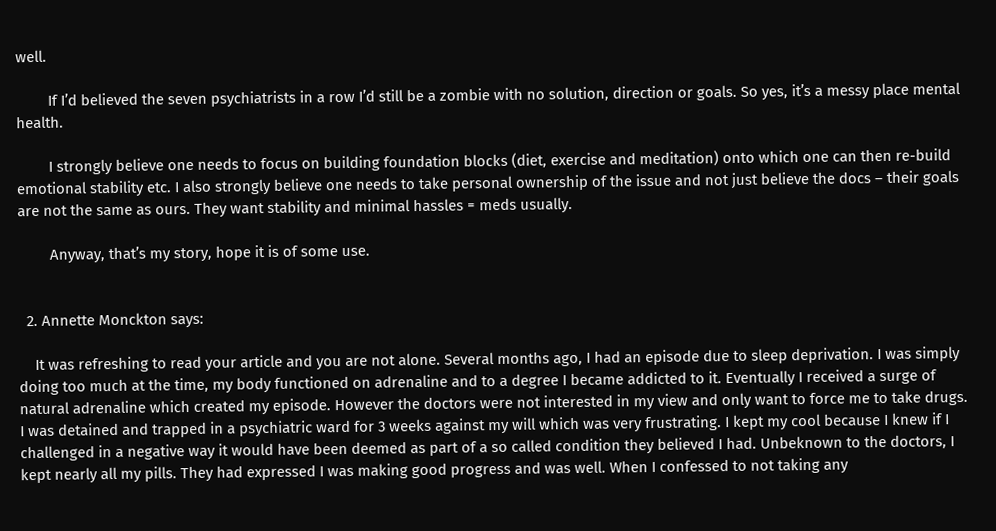well.

        If I’d believed the seven psychiatrists in a row I’d still be a zombie with no solution, direction or goals. So yes, it’s a messy place mental health.

        I strongly believe one needs to focus on building foundation blocks (diet, exercise and meditation) onto which one can then re-build emotional stability etc. I also strongly believe one needs to take personal ownership of the issue and not just believe the docs – their goals are not the same as ours. They want stability and minimal hassles = meds usually.

        Anyway, that’s my story, hope it is of some use.


  2. Annette Monckton says:

    It was refreshing to read your article and you are not alone. Several months ago, I had an episode due to sleep deprivation. I was simply doing too much at the time, my body functioned on adrenaline and to a degree I became addicted to it. Eventually I received a surge of natural adrenaline which created my episode. However the doctors were not interested in my view and only want to force me to take drugs. I was detained and trapped in a psychiatric ward for 3 weeks against my will which was very frustrating. I kept my cool because I knew if I challenged in a negative way it would have been deemed as part of a so called condition they believed I had. Unbeknown to the doctors, I kept nearly all my pills. They had expressed I was making good progress and was well. When I confessed to not taking any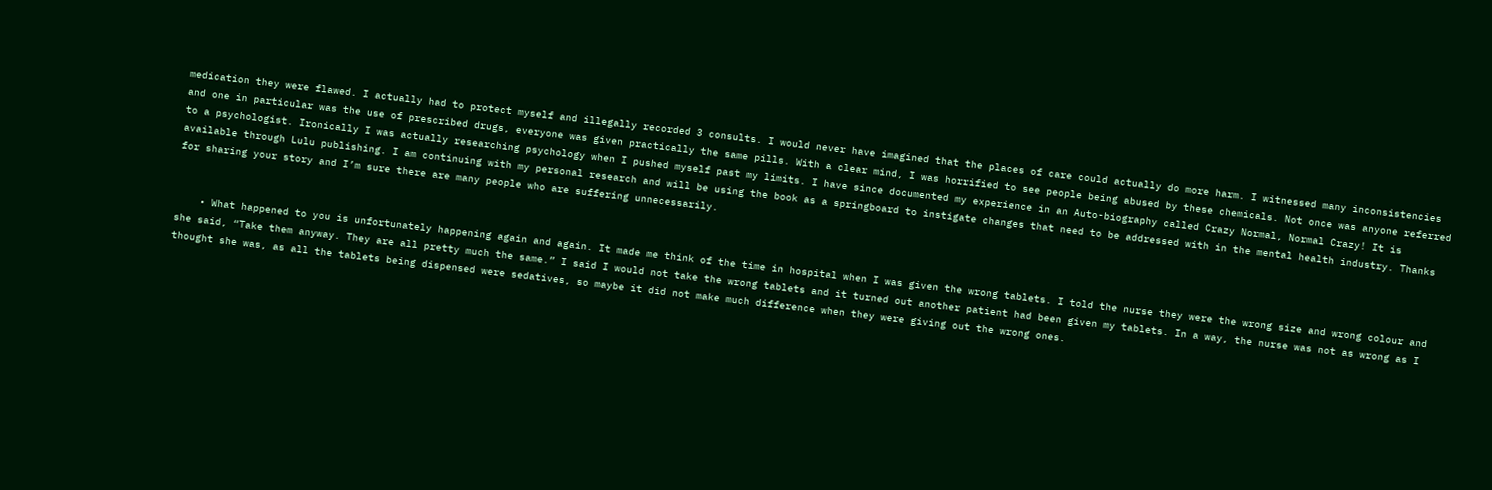medication they were flawed. I actually had to protect myself and illegally recorded 3 consults. I would never have imagined that the places of care could actually do more harm. I witnessed many inconsistencies and one in particular was the use of prescribed drugs, everyone was given practically the same pills. With a clear mind, I was horrified to see people being abused by these chemicals. Not once was anyone referred to a psychologist. Ironically I was actually researching psychology when I pushed myself past my limits. I have since documented my experience in an Auto-biography called Crazy Normal, Normal Crazy! It is available through Lulu publishing. I am continuing with my personal research and will be using the book as a springboard to instigate changes that need to be addressed with in the mental health industry. Thanks for sharing your story and I’m sure there are many people who are suffering unnecessarily.


    • What happened to you is unfortunately happening again and again. It made me think of the time in hospital when I was given the wrong tablets. I told the nurse they were the wrong size and wrong colour and she said, “Take them anyway. They are all pretty much the same.” I said I would not take the wrong tablets and it turned out another patient had been given my tablets. In a way, the nurse was not as wrong as I thought she was, as all the tablets being dispensed were sedatives, so maybe it did not make much difference when they were giving out the wrong ones.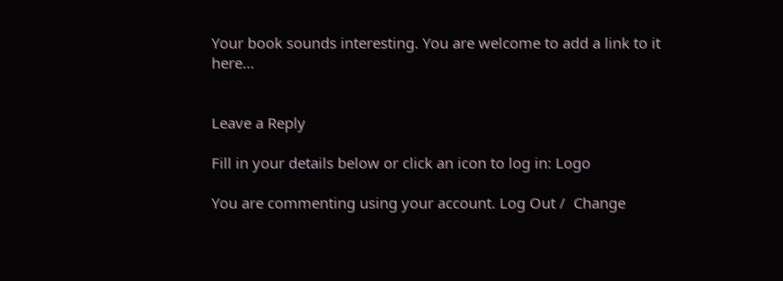Your book sounds interesting. You are welcome to add a link to it here…


Leave a Reply

Fill in your details below or click an icon to log in: Logo

You are commenting using your account. Log Out /  Change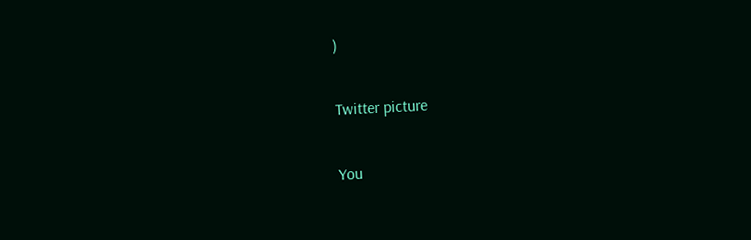)

Twitter picture

You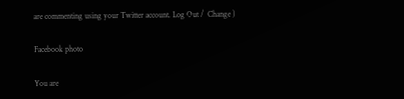are commenting using your Twitter account. Log Out /  Change )

Facebook photo

You are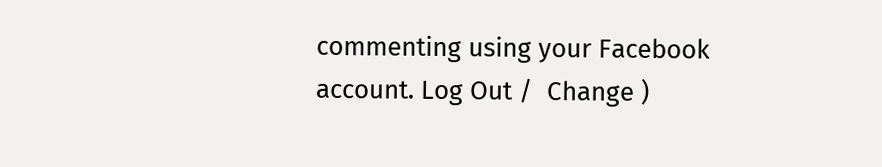commenting using your Facebook account. Log Out /  Change )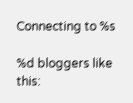Connecting to %s

%d bloggers like this: